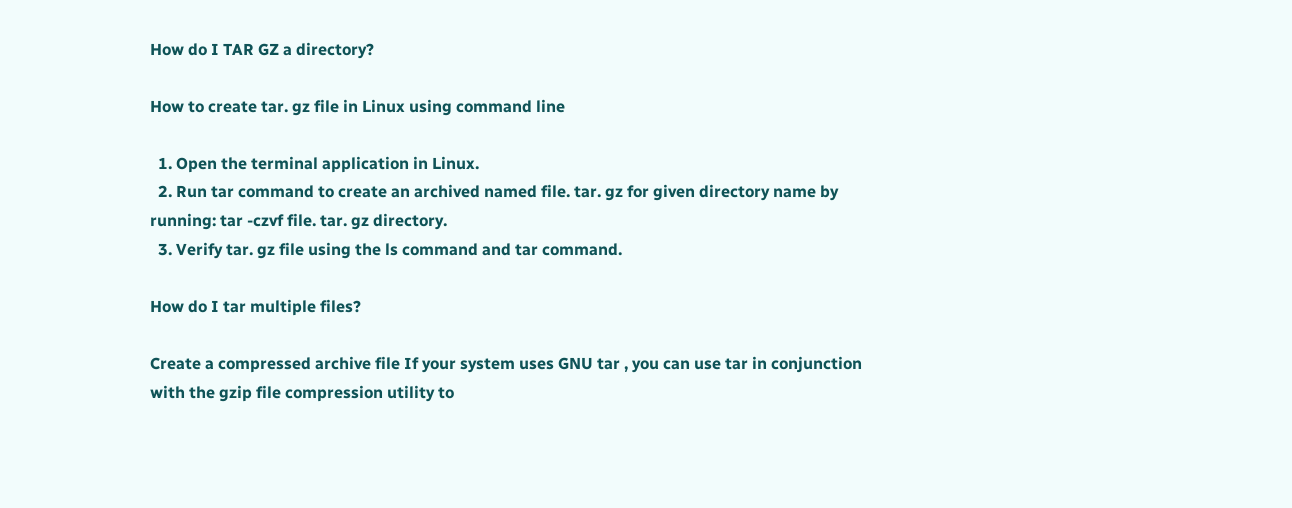How do I TAR GZ a directory?

How to create tar. gz file in Linux using command line

  1. Open the terminal application in Linux.
  2. Run tar command to create an archived named file. tar. gz for given directory name by running: tar -czvf file. tar. gz directory.
  3. Verify tar. gz file using the ls command and tar command.

How do I tar multiple files?

Create a compressed archive file If your system uses GNU tar , you can use tar in conjunction with the gzip file compression utility to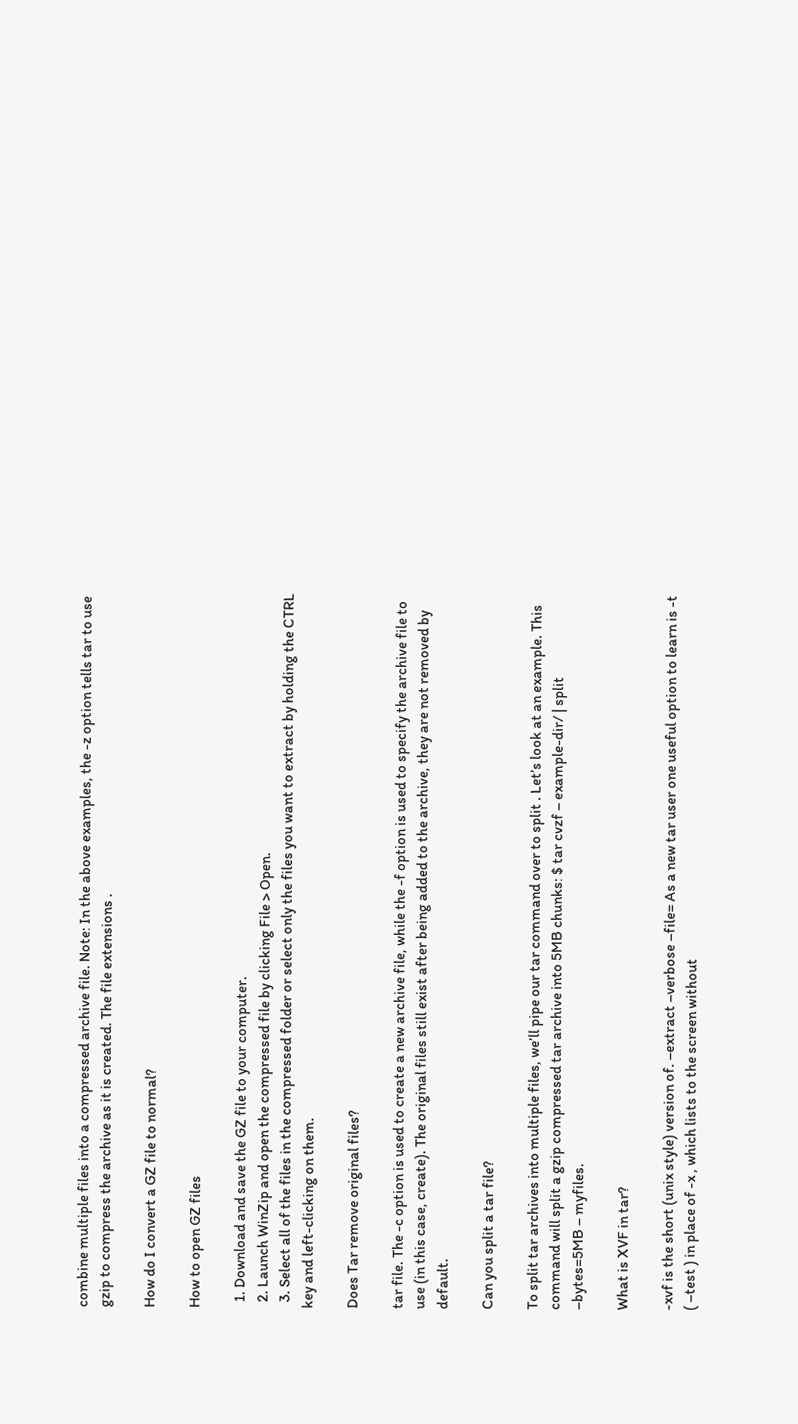combine multiple files into a compressed archive file. Note: In the above examples, the -z option tells tar to use gzip to compress the archive as it is created. The file extensions .

How do I convert a GZ file to normal?

How to open GZ files

  1. Download and save the GZ file to your computer.
  2. Launch WinZip and open the compressed file by clicking File > Open.
  3. Select all of the files in the compressed folder or select only the files you want to extract by holding the CTRL key and left-clicking on them.

Does Tar remove original files?

tar file. The -c option is used to create a new archive file, while the -f option is used to specify the archive file to use (in this case, create). The original files still exist after being added to the archive, they are not removed by default.

Can you split a tar file?

To split tar archives into multiple files, we’ll pipe our tar command over to split . Let’s look at an example. This command will split a gzip compressed tar archive into 5MB chunks: $ tar cvzf – example-dir/ | split –bytes=5MB – myfiles.

What is XVF in tar?

-xvf is the short (unix style) version of. –extract –verbose –file= As a new tar user one useful option to learn is -t ( –test ) in place of -x , which lists to the screen without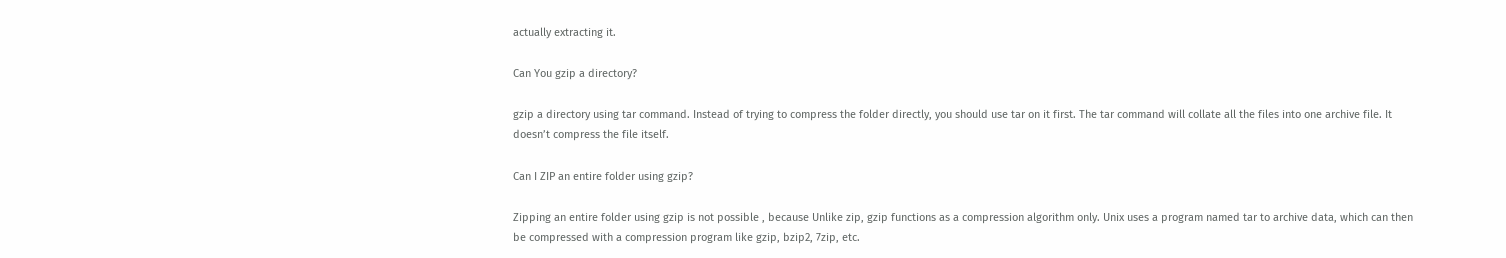actually extracting it.

Can You gzip a directory?

gzip a directory using tar command. Instead of trying to compress the folder directly, you should use tar on it first. The tar command will collate all the files into one archive file. It doesn’t compress the file itself.

Can I ZIP an entire folder using gzip?

Zipping an entire folder using gzip is not possible , because Unlike zip, gzip functions as a compression algorithm only. Unix uses a program named tar to archive data, which can then be compressed with a compression program like gzip, bzip2, 7zip, etc.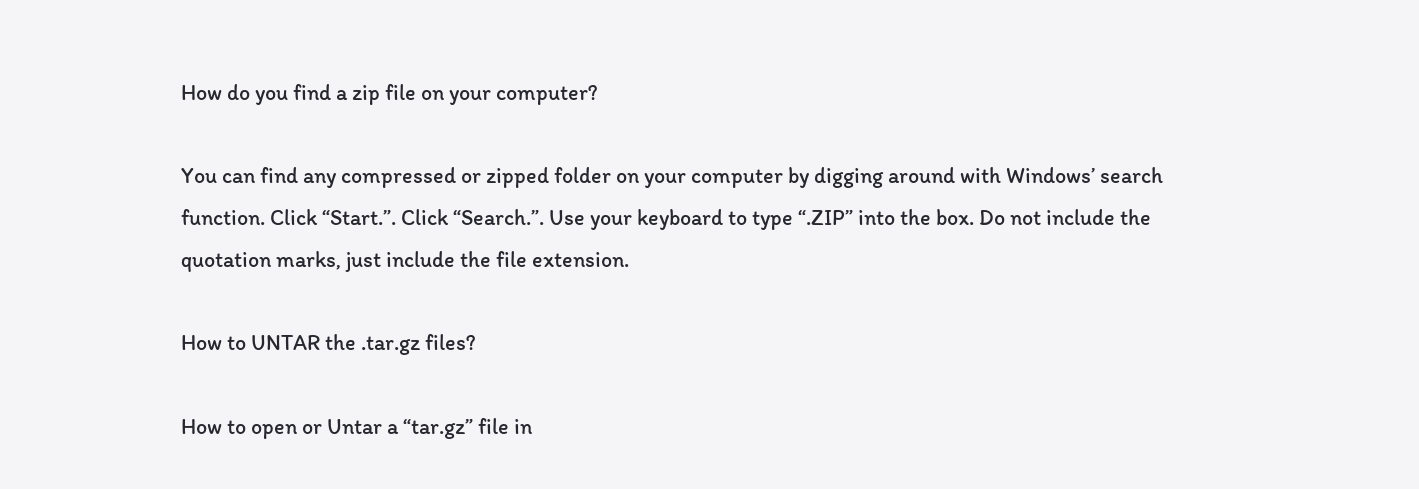How do you find a zip file on your computer?

You can find any compressed or zipped folder on your computer by digging around with Windows’ search function. Click “Start.”. Click “Search.”. Use your keyboard to type “.ZIP” into the box. Do not include the quotation marks, just include the file extension.

How to UNTAR the .tar.gz files?

How to open or Untar a “tar.gz” file in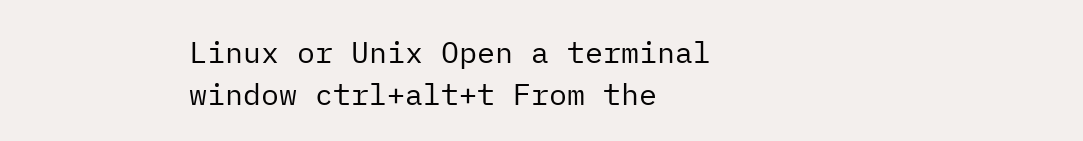Linux or Unix Open a terminal window ctrl+alt+t From the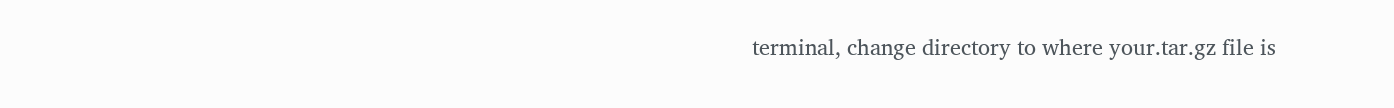terminal, change directory to where your.tar.gz file is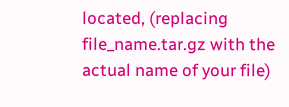located, (replacing file_name.tar.gz with the actual name of your file)